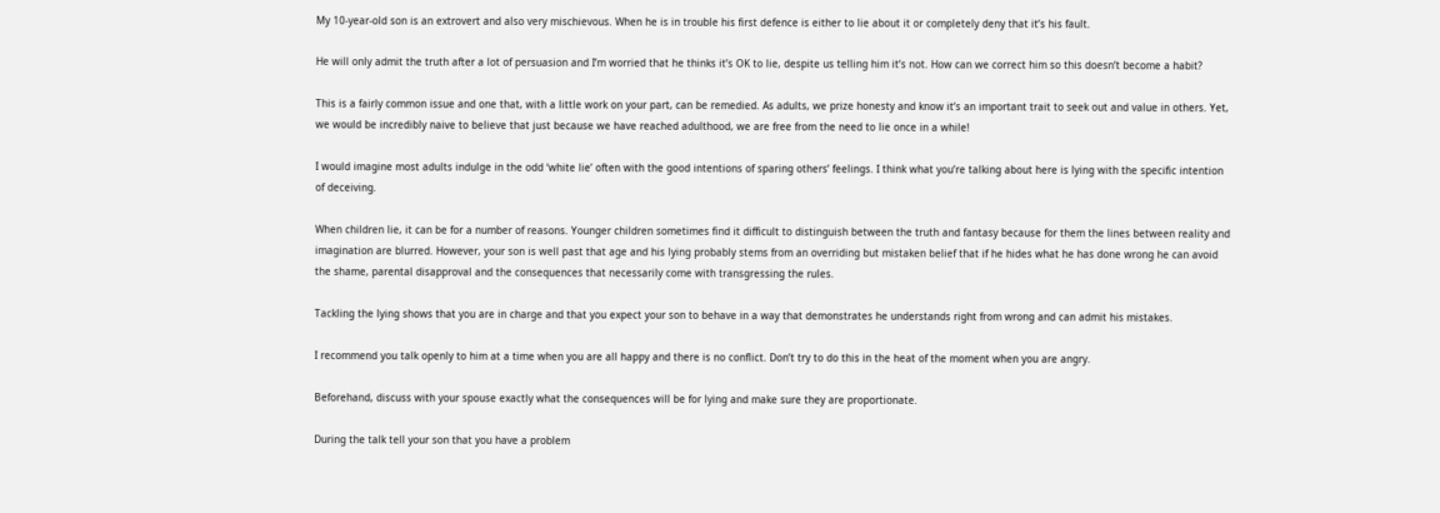My 10-year-old son is an extrovert and also very mischievous. When he is in trouble his first defence is either to lie about it or completely deny that it’s his fault.

He will only admit the truth after a lot of persuasion and I’m worried that he thinks it’s OK to lie, despite us telling him it’s not. How can we correct him so this doesn’t become a habit?

This is a fairly common issue and one that, with a little work on your part, can be remedied. As adults, we prize honesty and know it’s an important trait to seek out and value in others. Yet, we would be incredibly naive to believe that just because we have reached adulthood, we are free from the need to lie once in a while!

I would imagine most adults indulge in the odd ‘white lie’ often with the good intentions of sparing others’ feelings. I think what you’re talking about here is lying with the specific intention of deceiving.

When children lie, it can be for a number of reasons. Younger children sometimes find it difficult to distinguish between the truth and fantasy because for them the lines between reality and imagination are blurred. However, your son is well past that age and his lying probably stems from an overriding but mistaken belief that if he hides what he has done wrong he can avoid the shame, parental disapproval and the consequences that necessarily come with transgressing the rules.

Tackling the lying shows that you are in charge and that you expect your son to behave in a way that demonstrates he understands right from wrong and can admit his mistakes.

I recommend you talk openly to him at a time when you are all happy and there is no conflict. Don’t try to do this in the heat of the moment when you are angry.

Beforehand, discuss with your spouse exactly what the consequences will be for lying and make sure they are proportionate.

During the talk tell your son that you have a problem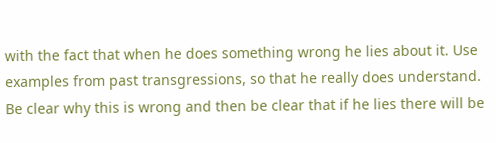with the fact that when he does something wrong he lies about it. Use examples from past transgressions, so that he really does understand. Be clear why this is wrong and then be clear that if he lies there will be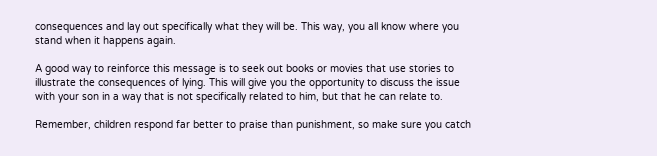consequences and lay out specifically what they will be. This way, you all know where you stand when it happens again.

A good way to reinforce this message is to seek out books or movies that use stories to illustrate the consequences of lying. This will give you the opportunity to discuss the issue with your son in a way that is not specifically related to him, but that he can relate to.

Remember, children respond far better to praise than punishment, so make sure you catch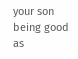your son being good as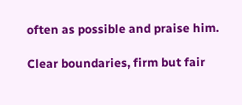often as possible and praise him.

Clear boundaries, firm but fair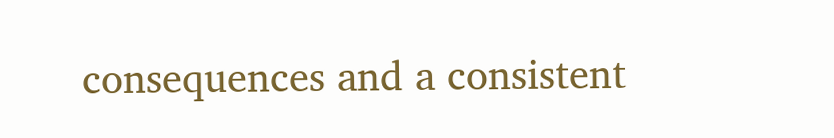consequences and a consistent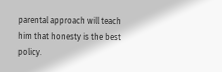parental approach will teach him that honesty is the best policy.